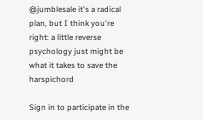@jumblesale it's a radical plan, but I think you're right: a little reverse psychology just might be what it takes to save the harspichord

Sign in to participate in the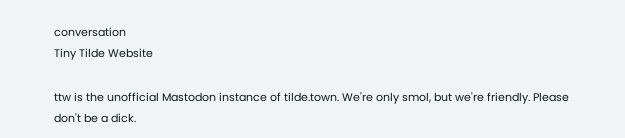conversation
Tiny Tilde Website

ttw is the unofficial Mastodon instance of tilde.town. We're only smol, but we're friendly. Please don't be a dick.